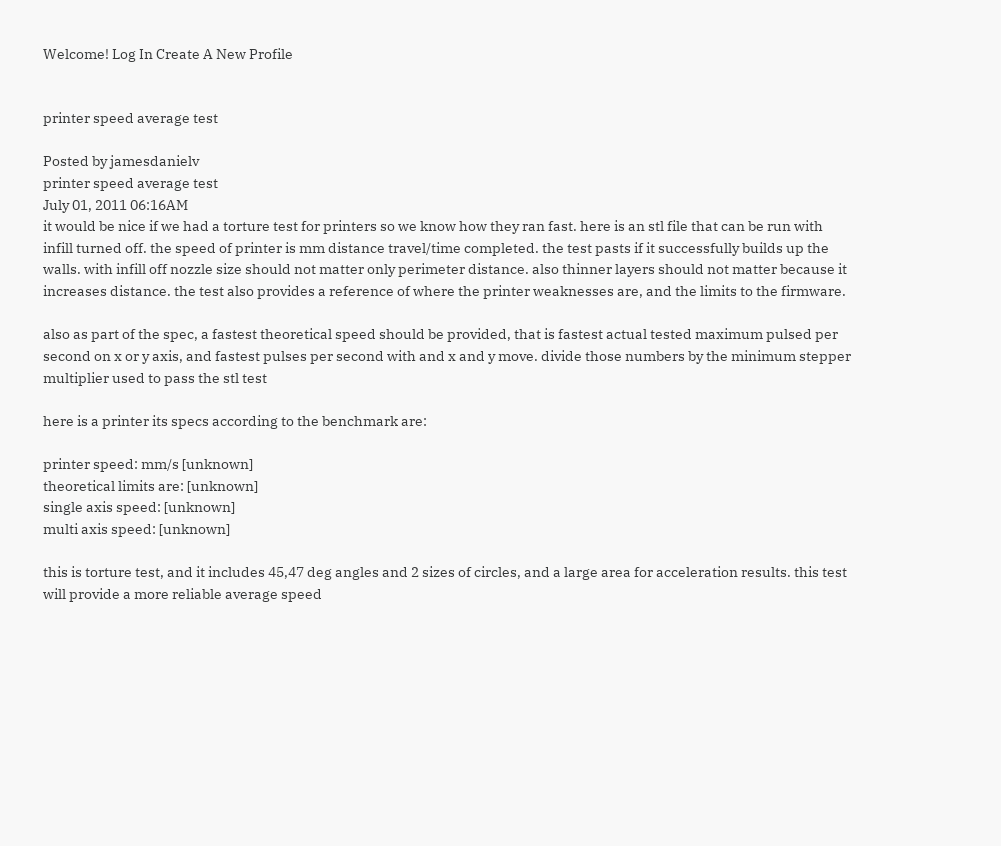Welcome! Log In Create A New Profile


printer speed average test

Posted by jamesdanielv
printer speed average test
July 01, 2011 06:16AM
it would be nice if we had a torture test for printers so we know how they ran fast. here is an stl file that can be run with infill turned off. the speed of printer is mm distance travel/time completed. the test pasts if it successfully builds up the walls. with infill off nozzle size should not matter only perimeter distance. also thinner layers should not matter because it increases distance. the test also provides a reference of where the printer weaknesses are, and the limits to the firmware.

also as part of the spec, a fastest theoretical speed should be provided, that is fastest actual tested maximum pulsed per second on x or y axis, and fastest pulses per second with and x and y move. divide those numbers by the minimum stepper multiplier used to pass the stl test

here is a printer its specs according to the benchmark are:

printer speed: mm/s [unknown]
theoretical limits are: [unknown]
single axis speed: [unknown]
multi axis speed: [unknown]

this is torture test, and it includes 45,47 deg angles and 2 sizes of circles, and a large area for acceleration results. this test will provide a more reliable average speed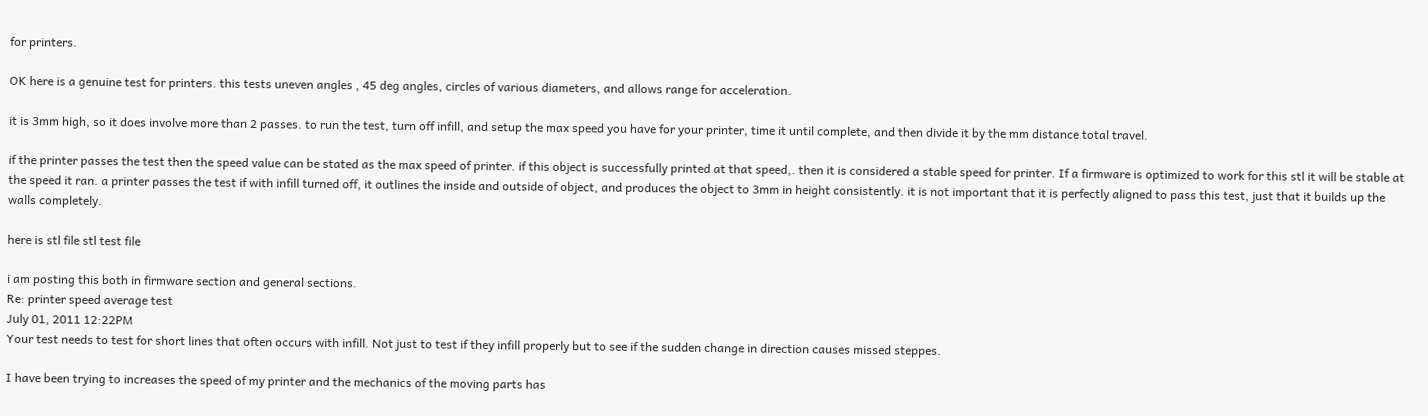for printers.

OK here is a genuine test for printers. this tests uneven angles , 45 deg angles, circles of various diameters, and allows range for acceleration.

it is 3mm high, so it does involve more than 2 passes. to run the test, turn off infill, and setup the max speed you have for your printer, time it until complete, and then divide it by the mm distance total travel.

if the printer passes the test then the speed value can be stated as the max speed of printer. if this object is successfully printed at that speed,. then it is considered a stable speed for printer. If a firmware is optimized to work for this stl it will be stable at the speed it ran. a printer passes the test if with infill turned off, it outlines the inside and outside of object, and produces the object to 3mm in height consistently. it is not important that it is perfectly aligned to pass this test, just that it builds up the walls completely.

here is stl file stl test file

i am posting this both in firmware section and general sections.
Re: printer speed average test
July 01, 2011 12:22PM
Your test needs to test for short lines that often occurs with infill. Not just to test if they infill properly but to see if the sudden change in direction causes missed steppes.

I have been trying to increases the speed of my printer and the mechanics of the moving parts has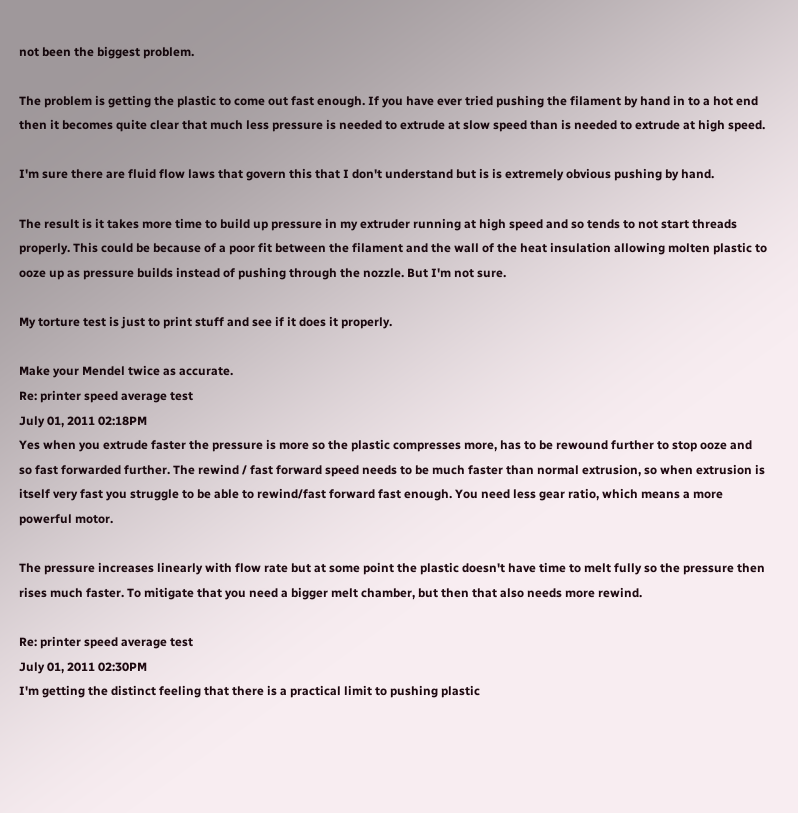not been the biggest problem.

The problem is getting the plastic to come out fast enough. If you have ever tried pushing the filament by hand in to a hot end then it becomes quite clear that much less pressure is needed to extrude at slow speed than is needed to extrude at high speed.

I'm sure there are fluid flow laws that govern this that I don't understand but is is extremely obvious pushing by hand.

The result is it takes more time to build up pressure in my extruder running at high speed and so tends to not start threads properly. This could be because of a poor fit between the filament and the wall of the heat insulation allowing molten plastic to ooze up as pressure builds instead of pushing through the nozzle. But I'm not sure.

My torture test is just to print stuff and see if it does it properly.

Make your Mendel twice as accurate.
Re: printer speed average test
July 01, 2011 02:18PM
Yes when you extrude faster the pressure is more so the plastic compresses more, has to be rewound further to stop ooze and so fast forwarded further. The rewind / fast forward speed needs to be much faster than normal extrusion, so when extrusion is itself very fast you struggle to be able to rewind/fast forward fast enough. You need less gear ratio, which means a more powerful motor.

The pressure increases linearly with flow rate but at some point the plastic doesn't have time to melt fully so the pressure then rises much faster. To mitigate that you need a bigger melt chamber, but then that also needs more rewind.

Re: printer speed average test
July 01, 2011 02:30PM
I'm getting the distinct feeling that there is a practical limit to pushing plastic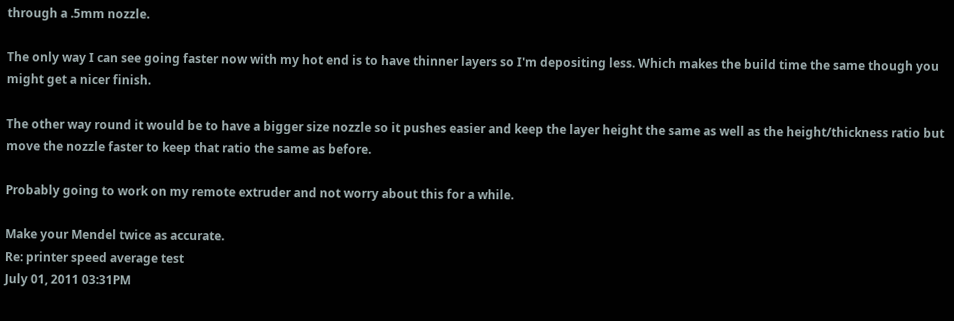through a .5mm nozzle.

The only way I can see going faster now with my hot end is to have thinner layers so I'm depositing less. Which makes the build time the same though you might get a nicer finish.

The other way round it would be to have a bigger size nozzle so it pushes easier and keep the layer height the same as well as the height/thickness ratio but move the nozzle faster to keep that ratio the same as before.

Probably going to work on my remote extruder and not worry about this for a while.

Make your Mendel twice as accurate.
Re: printer speed average test
July 01, 2011 03:31PM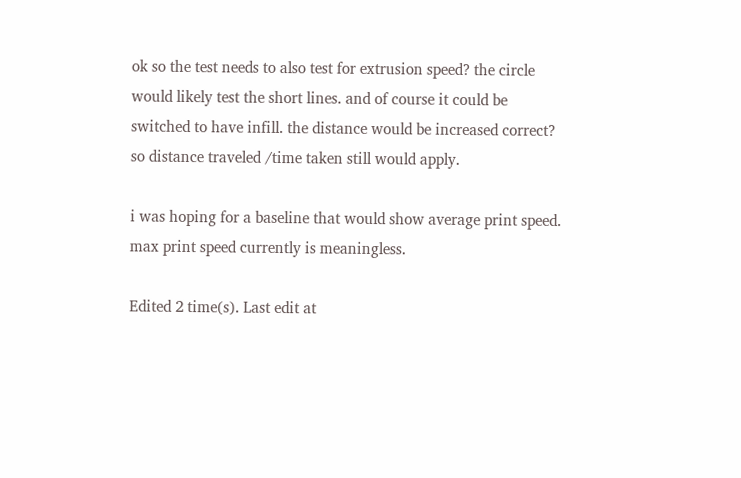ok so the test needs to also test for extrusion speed? the circle would likely test the short lines. and of course it could be switched to have infill. the distance would be increased correct? so distance traveled /time taken still would apply.

i was hoping for a baseline that would show average print speed. max print speed currently is meaningless.

Edited 2 time(s). Last edit at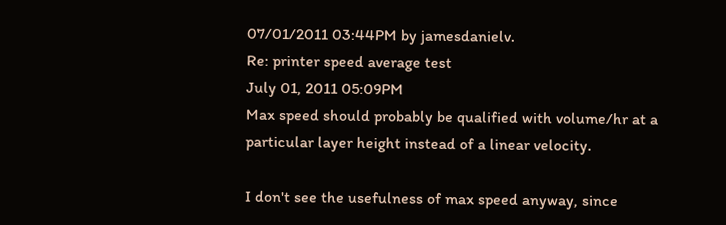07/01/2011 03:44PM by jamesdanielv.
Re: printer speed average test
July 01, 2011 05:09PM
Max speed should probably be qualified with volume/hr at a particular layer height instead of a linear velocity.

I don't see the usefulness of max speed anyway, since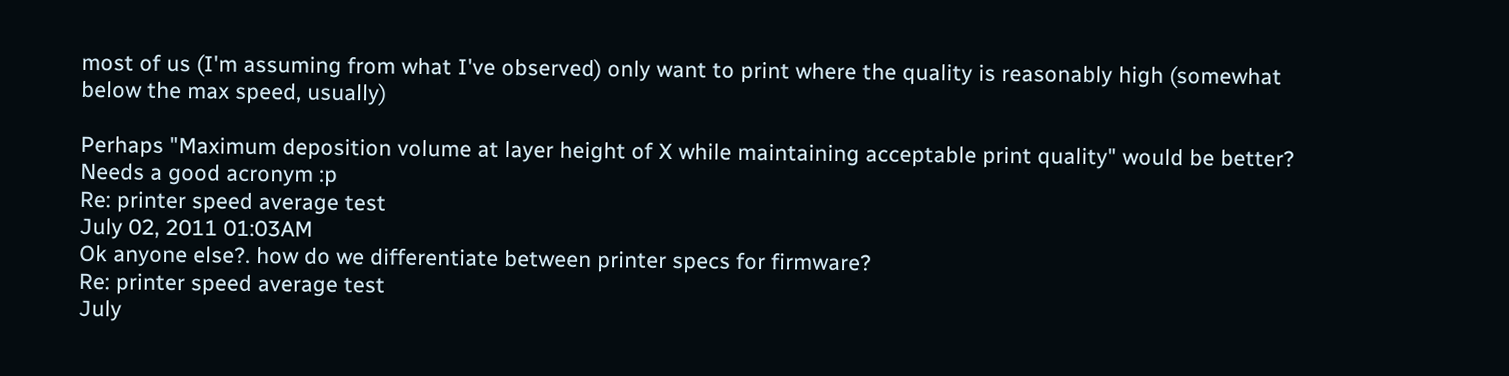most of us (I'm assuming from what I've observed) only want to print where the quality is reasonably high (somewhat below the max speed, usually)

Perhaps "Maximum deposition volume at layer height of X while maintaining acceptable print quality" would be better? Needs a good acronym :p
Re: printer speed average test
July 02, 2011 01:03AM
Ok anyone else?. how do we differentiate between printer specs for firmware?
Re: printer speed average test
July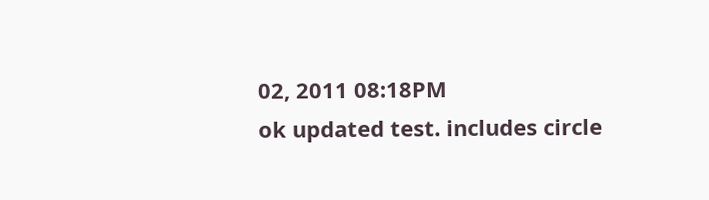02, 2011 08:18PM
ok updated test. includes circle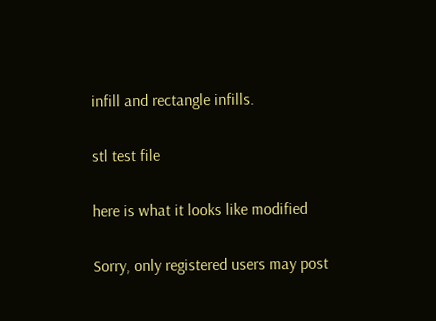infill and rectangle infills.

stl test file

here is what it looks like modified

Sorry, only registered users may post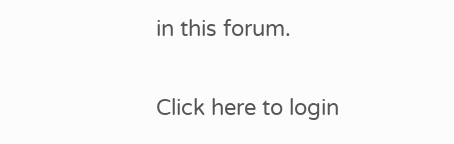in this forum.

Click here to login